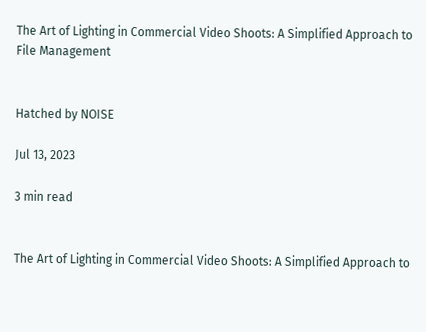The Art of Lighting in Commercial Video Shoots: A Simplified Approach to File Management


Hatched by NOISE

Jul 13, 2023

3 min read


The Art of Lighting in Commercial Video Shoots: A Simplified Approach to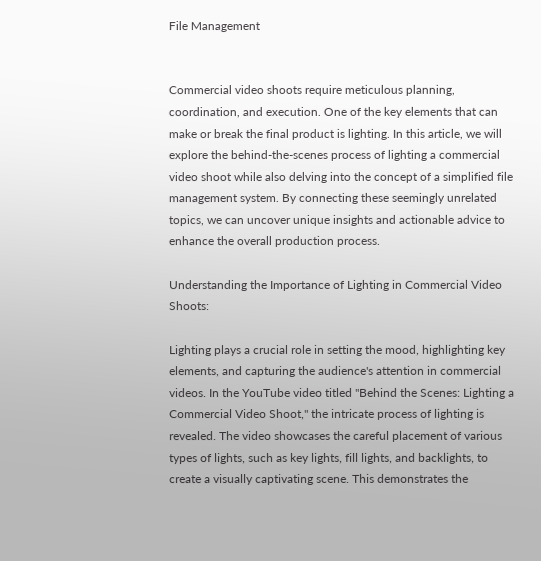File Management


Commercial video shoots require meticulous planning, coordination, and execution. One of the key elements that can make or break the final product is lighting. In this article, we will explore the behind-the-scenes process of lighting a commercial video shoot while also delving into the concept of a simplified file management system. By connecting these seemingly unrelated topics, we can uncover unique insights and actionable advice to enhance the overall production process.

Understanding the Importance of Lighting in Commercial Video Shoots:

Lighting plays a crucial role in setting the mood, highlighting key elements, and capturing the audience's attention in commercial videos. In the YouTube video titled "Behind the Scenes: Lighting a Commercial Video Shoot," the intricate process of lighting is revealed. The video showcases the careful placement of various types of lights, such as key lights, fill lights, and backlights, to create a visually captivating scene. This demonstrates the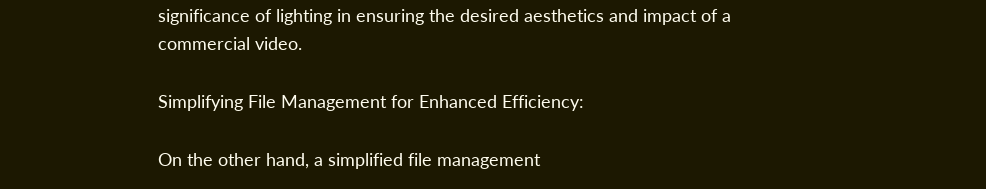significance of lighting in ensuring the desired aesthetics and impact of a commercial video.

Simplifying File Management for Enhanced Efficiency:

On the other hand, a simplified file management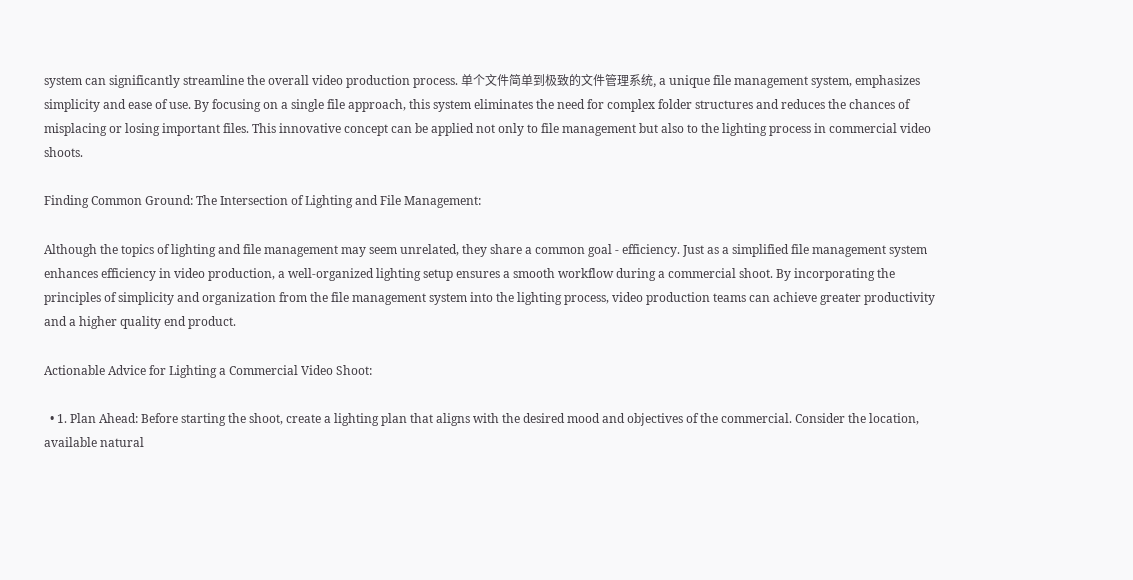system can significantly streamline the overall video production process. 单个文件简单到极致的文件管理系统, a unique file management system, emphasizes simplicity and ease of use. By focusing on a single file approach, this system eliminates the need for complex folder structures and reduces the chances of misplacing or losing important files. This innovative concept can be applied not only to file management but also to the lighting process in commercial video shoots.

Finding Common Ground: The Intersection of Lighting and File Management:

Although the topics of lighting and file management may seem unrelated, they share a common goal - efficiency. Just as a simplified file management system enhances efficiency in video production, a well-organized lighting setup ensures a smooth workflow during a commercial shoot. By incorporating the principles of simplicity and organization from the file management system into the lighting process, video production teams can achieve greater productivity and a higher quality end product.

Actionable Advice for Lighting a Commercial Video Shoot:

  • 1. Plan Ahead: Before starting the shoot, create a lighting plan that aligns with the desired mood and objectives of the commercial. Consider the location, available natural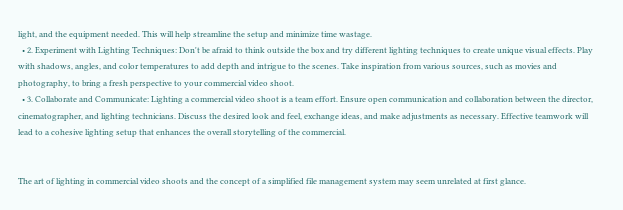light, and the equipment needed. This will help streamline the setup and minimize time wastage.
  • 2. Experiment with Lighting Techniques: Don't be afraid to think outside the box and try different lighting techniques to create unique visual effects. Play with shadows, angles, and color temperatures to add depth and intrigue to the scenes. Take inspiration from various sources, such as movies and photography, to bring a fresh perspective to your commercial video shoot.
  • 3. Collaborate and Communicate: Lighting a commercial video shoot is a team effort. Ensure open communication and collaboration between the director, cinematographer, and lighting technicians. Discuss the desired look and feel, exchange ideas, and make adjustments as necessary. Effective teamwork will lead to a cohesive lighting setup that enhances the overall storytelling of the commercial.


The art of lighting in commercial video shoots and the concept of a simplified file management system may seem unrelated at first glance.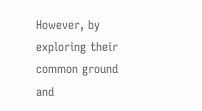However, by exploring their common ground and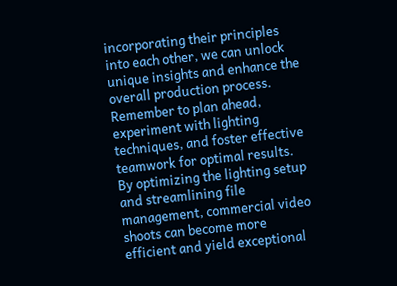incorporating their principles into each other, we can unlock unique insights and enhance the overall production process. Remember to plan ahead, experiment with lighting techniques, and foster effective teamwork for optimal results. By optimizing the lighting setup and streamlining file management, commercial video shoots can become more efficient and yield exceptional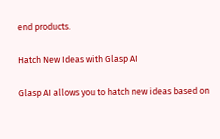end products.

Hatch New Ideas with Glasp AI

Glasp AI allows you to hatch new ideas based on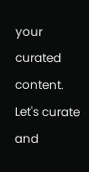your curated content. Let's curate and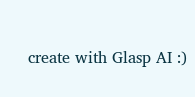create with Glasp AI :)